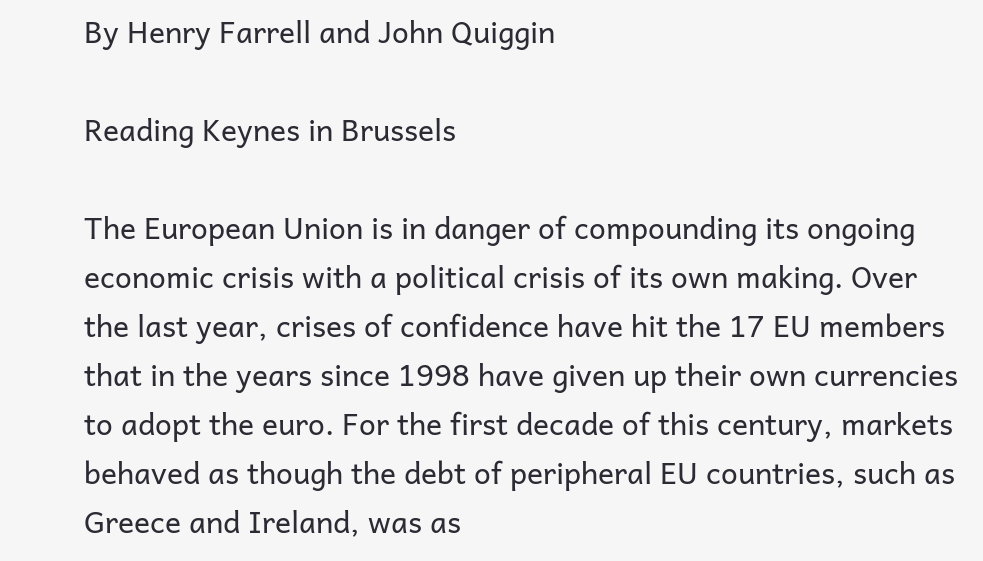By Henry Farrell and John Quiggin

Reading Keynes in Brussels

The European Union is in danger of compounding its ongoing economic crisis with a political crisis of its own making. Over the last year, crises of confidence have hit the 17 EU members that in the years since 1998 have given up their own currencies to adopt the euro. For the first decade of this century, markets behaved as though the debt of peripheral EU countries, such as Greece and Ireland, was as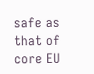safe as that of core EU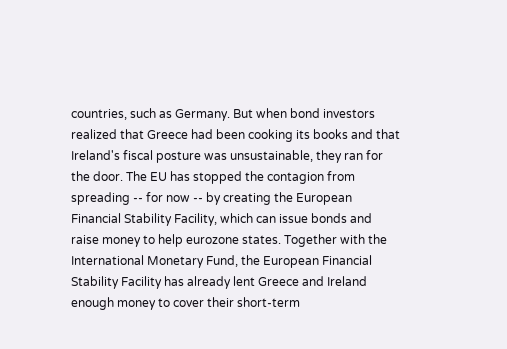countries, such as Germany. But when bond investors realized that Greece had been cooking its books and that Ireland's fiscal posture was unsustainable, they ran for the door. The EU has stopped the contagion from spreading -- for now -- by creating the European Financial Stability Facility, which can issue bonds and raise money to help eurozone states. Together with the International Monetary Fund, the European Financial Stability Facility has already lent Greece and Ireland enough money to cover their short-term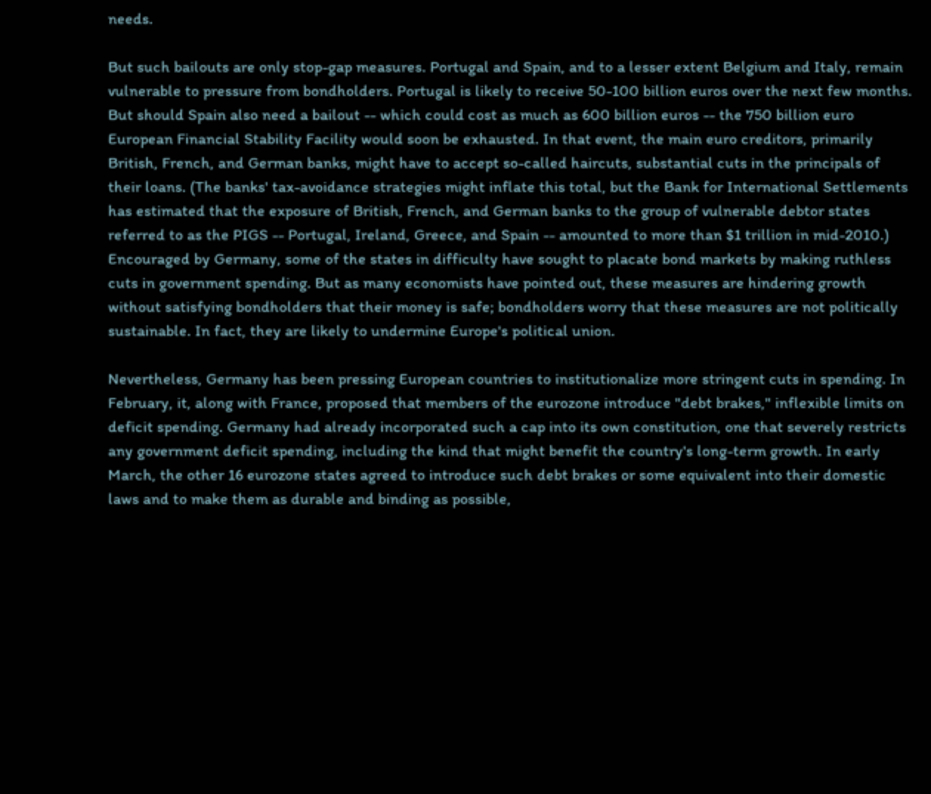needs.

But such bailouts are only stop-gap measures. Portugal and Spain, and to a lesser extent Belgium and Italy, remain vulnerable to pressure from bondholders. Portugal is likely to receive 50-100 billion euros over the next few months. But should Spain also need a bailout -- which could cost as much as 600 billion euros -- the 750 billion euro European Financial Stability Facility would soon be exhausted. In that event, the main euro creditors, primarily British, French, and German banks, might have to accept so-called haircuts, substantial cuts in the principals of their loans. (The banks' tax-avoidance strategies might inflate this total, but the Bank for International Settlements has estimated that the exposure of British, French, and German banks to the group of vulnerable debtor states referred to as the PIGS -- Portugal, Ireland, Greece, and Spain -- amounted to more than $1 trillion in mid-2010.) Encouraged by Germany, some of the states in difficulty have sought to placate bond markets by making ruthless cuts in government spending. But as many economists have pointed out, these measures are hindering growth without satisfying bondholders that their money is safe; bondholders worry that these measures are not politically sustainable. In fact, they are likely to undermine Europe's political union.

Nevertheless, Germany has been pressing European countries to institutionalize more stringent cuts in spending. In February, it, along with France, proposed that members of the eurozone introduce "debt brakes," inflexible limits on deficit spending. Germany had already incorporated such a cap into its own constitution, one that severely restricts any government deficit spending, including the kind that might benefit the country's long-term growth. In early March, the other 16 eurozone states agreed to introduce such debt brakes or some equivalent into their domestic laws and to make them as durable and binding as possible,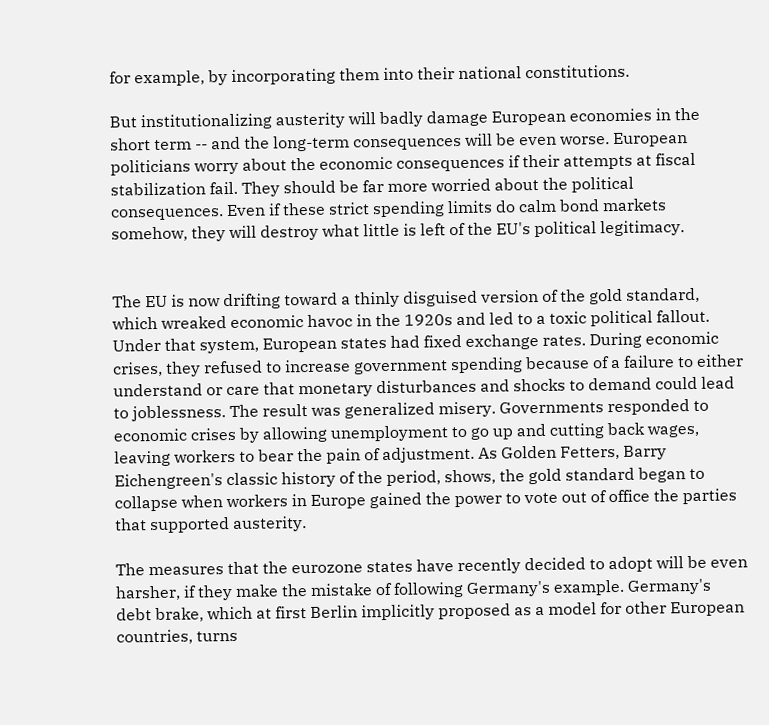for example, by incorporating them into their national constitutions.

But institutionalizing austerity will badly damage European economies in the short term -- and the long-term consequences will be even worse. European politicians worry about the economic consequences if their attempts at fiscal stabilization fail. They should be far more worried about the political consequences. Even if these strict spending limits do calm bond markets somehow, they will destroy what little is left of the EU's political legitimacy.


The EU is now drifting toward a thinly disguised version of the gold standard, which wreaked economic havoc in the 1920s and led to a toxic political fallout. Under that system, European states had fixed exchange rates. During economic crises, they refused to increase government spending because of a failure to either understand or care that monetary disturbances and shocks to demand could lead to joblessness. The result was generalized misery. Governments responded to economic crises by allowing unemployment to go up and cutting back wages, leaving workers to bear the pain of adjustment. As Golden Fetters, Barry Eichengreen's classic history of the period, shows, the gold standard began to collapse when workers in Europe gained the power to vote out of office the parties that supported austerity.

The measures that the eurozone states have recently decided to adopt will be even harsher, if they make the mistake of following Germany's example. Germany's debt brake, which at first Berlin implicitly proposed as a model for other European countries, turns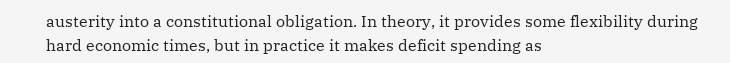austerity into a constitutional obligation. In theory, it provides some flexibility during hard economic times, but in practice it makes deficit spending as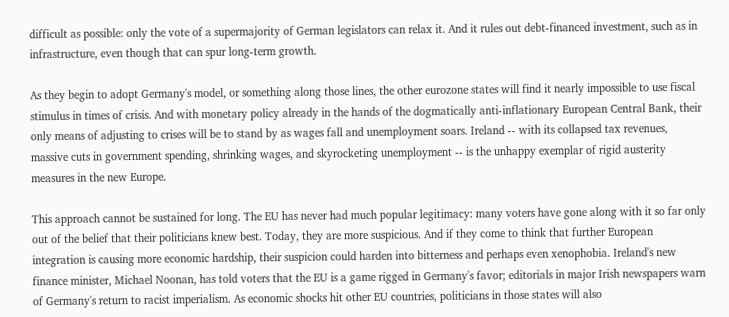difficult as possible: only the vote of a supermajority of German legislators can relax it. And it rules out debt-financed investment, such as in infrastructure, even though that can spur long-term growth.

As they begin to adopt Germany's model, or something along those lines, the other eurozone states will find it nearly impossible to use fiscal stimulus in times of crisis. And with monetary policy already in the hands of the dogmatically anti-inflationary European Central Bank, their only means of adjusting to crises will be to stand by as wages fall and unemployment soars. Ireland -- with its collapsed tax revenues, massive cuts in government spending, shrinking wages, and skyrocketing unemployment -- is the unhappy exemplar of rigid austerity measures in the new Europe.

This approach cannot be sustained for long. The EU has never had much popular legitimacy: many voters have gone along with it so far only out of the belief that their politicians knew best. Today, they are more suspicious. And if they come to think that further European integration is causing more economic hardship, their suspicion could harden into bitterness and perhaps even xenophobia. Ireland's new finance minister, Michael Noonan, has told voters that the EU is a game rigged in Germany's favor; editorials in major Irish newspapers warn of Germany's return to racist imperialism. As economic shocks hit other EU countries, politicians in those states will also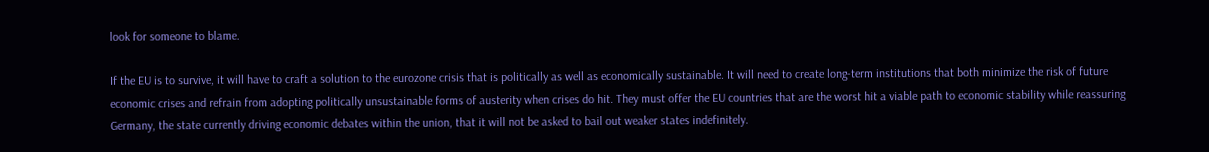look for someone to blame.

If the EU is to survive, it will have to craft a solution to the eurozone crisis that is politically as well as economically sustainable. It will need to create long-term institutions that both minimize the risk of future economic crises and refrain from adopting politically unsustainable forms of austerity when crises do hit. They must offer the EU countries that are the worst hit a viable path to economic stability while reassuring Germany, the state currently driving economic debates within the union, that it will not be asked to bail out weaker states indefinitely.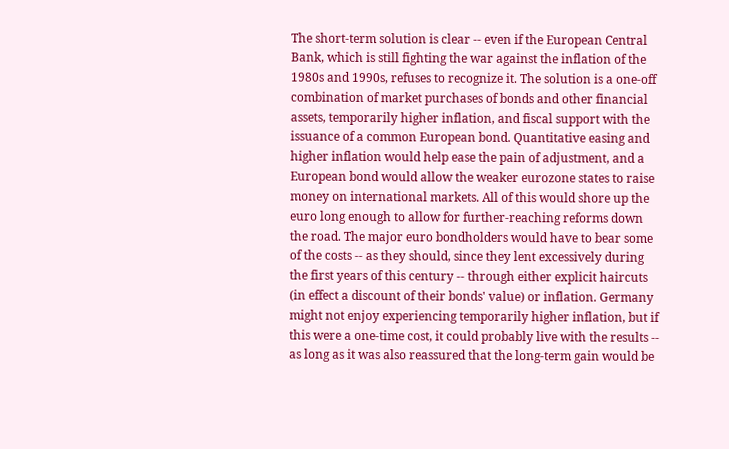The short-term solution is clear -- even if the European Central Bank, which is still fighting the war against the inflation of the 1980s and 1990s, refuses to recognize it. The solution is a one-off combination of market purchases of bonds and other financial assets, temporarily higher inflation, and fiscal support with the issuance of a common European bond. Quantitative easing and higher inflation would help ease the pain of adjustment, and a European bond would allow the weaker eurozone states to raise money on international markets. All of this would shore up the euro long enough to allow for further-reaching reforms down the road. The major euro bondholders would have to bear some of the costs -- as they should, since they lent excessively during the first years of this century -- through either explicit haircuts (in effect a discount of their bonds' value) or inflation. Germany might not enjoy experiencing temporarily higher inflation, but if this were a one-time cost, it could probably live with the results -- as long as it was also reassured that the long-term gain would be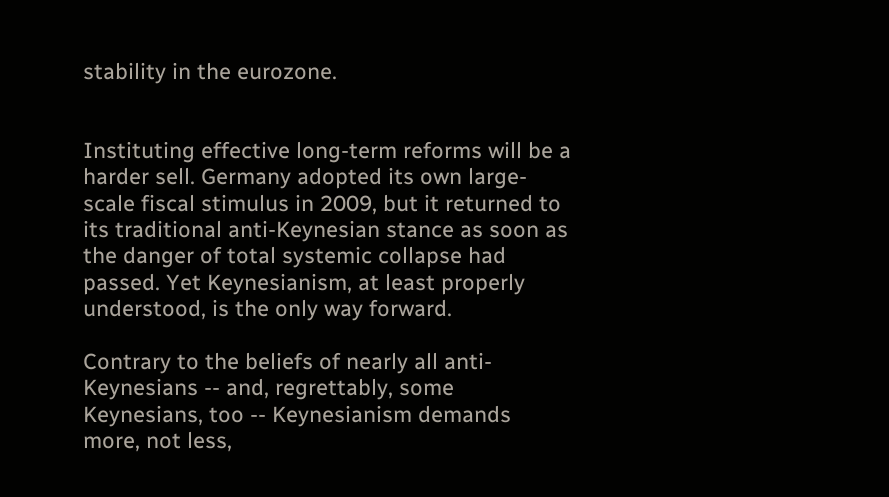stability in the eurozone.


Instituting effective long-term reforms will be a harder sell. Germany adopted its own large-scale fiscal stimulus in 2009, but it returned to its traditional anti-Keynesian stance as soon as the danger of total systemic collapse had passed. Yet Keynesianism, at least properly understood, is the only way forward.

Contrary to the beliefs of nearly all anti-Keynesians -- and, regrettably, some Keynesians, too -- Keynesianism demands more, not less,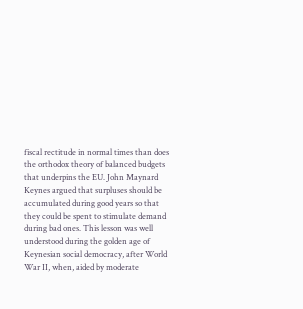fiscal rectitude in normal times than does the orthodox theory of balanced budgets that underpins the EU. John Maynard Keynes argued that surpluses should be accumulated during good years so that they could be spent to stimulate demand during bad ones. This lesson was well understood during the golden age of Keynesian social democracy, after World War II, when, aided by moderate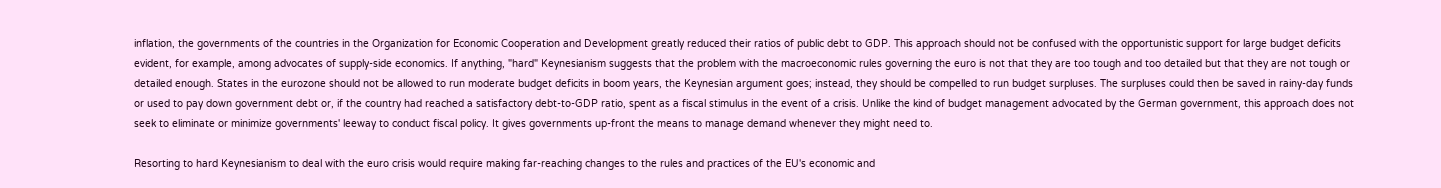inflation, the governments of the countries in the Organization for Economic Cooperation and Development greatly reduced their ratios of public debt to GDP. This approach should not be confused with the opportunistic support for large budget deficits evident, for example, among advocates of supply-side economics. If anything, "hard" Keynesianism suggests that the problem with the macroeconomic rules governing the euro is not that they are too tough and too detailed but that they are not tough or detailed enough. States in the eurozone should not be allowed to run moderate budget deficits in boom years, the Keynesian argument goes; instead, they should be compelled to run budget surpluses. The surpluses could then be saved in rainy-day funds or used to pay down government debt or, if the country had reached a satisfactory debt-to-GDP ratio, spent as a fiscal stimulus in the event of a crisis. Unlike the kind of budget management advocated by the German government, this approach does not seek to eliminate or minimize governments' leeway to conduct fiscal policy. It gives governments up-front the means to manage demand whenever they might need to.

Resorting to hard Keynesianism to deal with the euro crisis would require making far-reaching changes to the rules and practices of the EU's economic and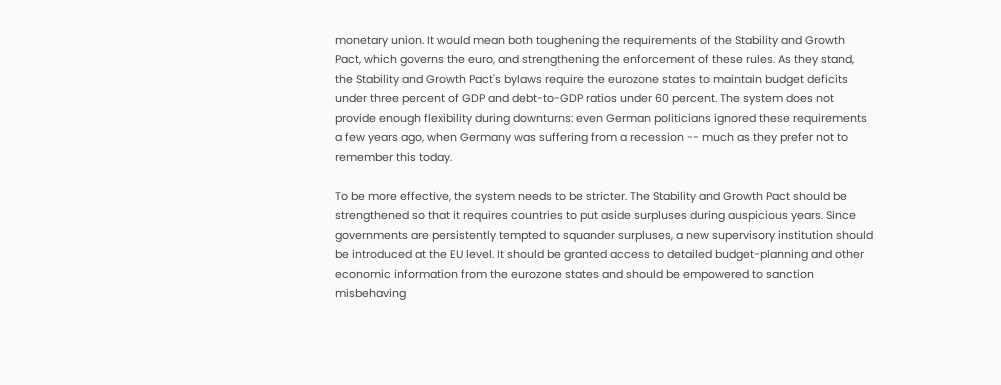monetary union. It would mean both toughening the requirements of the Stability and Growth Pact, which governs the euro, and strengthening the enforcement of these rules. As they stand, the Stability and Growth Pact's bylaws require the eurozone states to maintain budget deficits under three percent of GDP and debt-to-GDP ratios under 60 percent. The system does not provide enough flexibility during downturns: even German politicians ignored these requirements a few years ago, when Germany was suffering from a recession -- much as they prefer not to remember this today.

To be more effective, the system needs to be stricter. The Stability and Growth Pact should be strengthened so that it requires countries to put aside surpluses during auspicious years. Since governments are persistently tempted to squander surpluses, a new supervisory institution should be introduced at the EU level. It should be granted access to detailed budget-planning and other economic information from the eurozone states and should be empowered to sanction misbehaving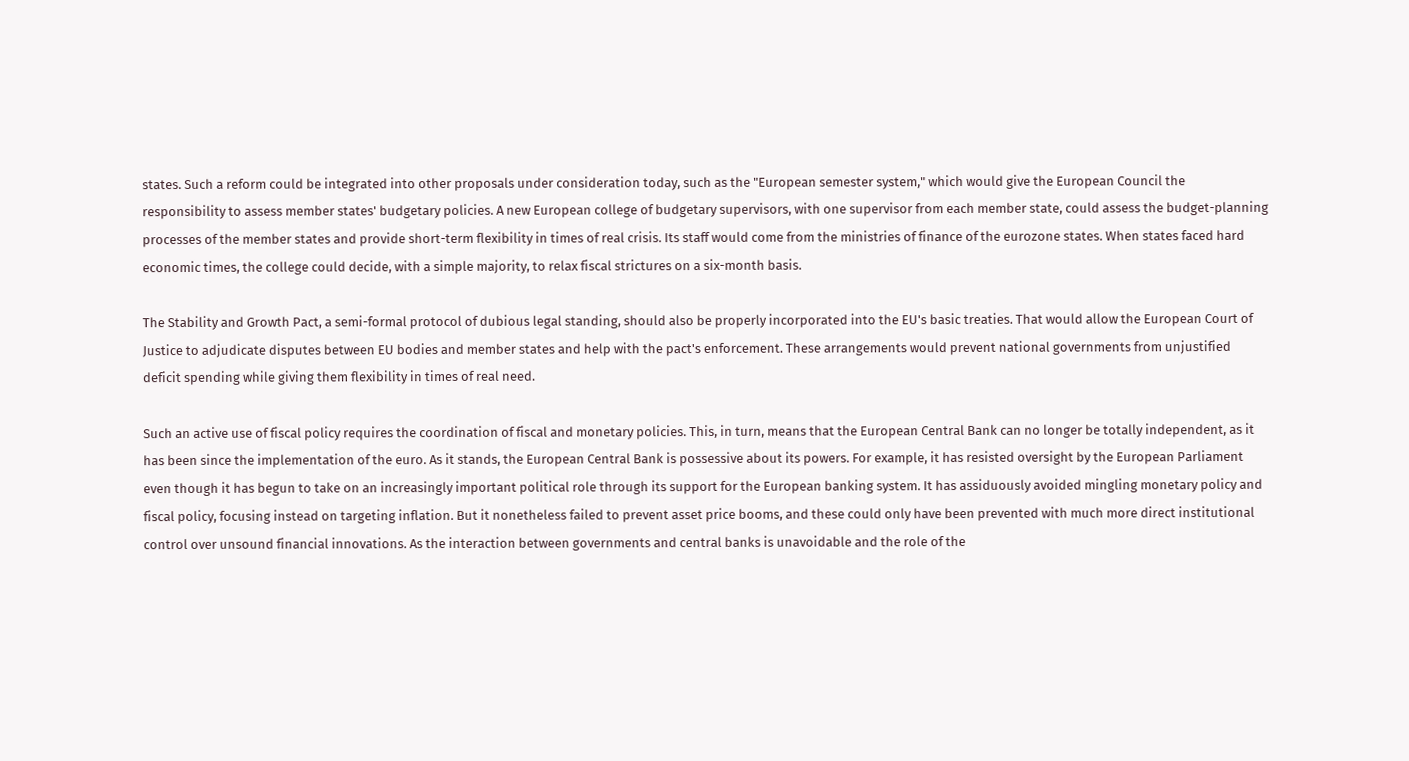states. Such a reform could be integrated into other proposals under consideration today, such as the "European semester system," which would give the European Council the responsibility to assess member states' budgetary policies. A new European college of budgetary supervisors, with one supervisor from each member state, could assess the budget-planning processes of the member states and provide short-term flexibility in times of real crisis. Its staff would come from the ministries of finance of the eurozone states. When states faced hard economic times, the college could decide, with a simple majority, to relax fiscal strictures on a six-month basis.

The Stability and Growth Pact, a semi-formal protocol of dubious legal standing, should also be properly incorporated into the EU's basic treaties. That would allow the European Court of Justice to adjudicate disputes between EU bodies and member states and help with the pact's enforcement. These arrangements would prevent national governments from unjustified deficit spending while giving them flexibility in times of real need.

Such an active use of fiscal policy requires the coordination of fiscal and monetary policies. This, in turn, means that the European Central Bank can no longer be totally independent, as it has been since the implementation of the euro. As it stands, the European Central Bank is possessive about its powers. For example, it has resisted oversight by the European Parliament even though it has begun to take on an increasingly important political role through its support for the European banking system. It has assiduously avoided mingling monetary policy and fiscal policy, focusing instead on targeting inflation. But it nonetheless failed to prevent asset price booms, and these could only have been prevented with much more direct institutional control over unsound financial innovations. As the interaction between governments and central banks is unavoidable and the role of the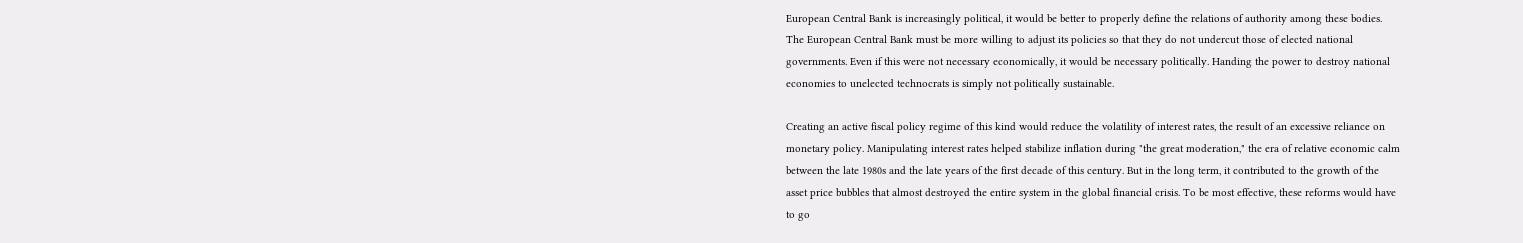European Central Bank is increasingly political, it would be better to properly define the relations of authority among these bodies. The European Central Bank must be more willing to adjust its policies so that they do not undercut those of elected national governments. Even if this were not necessary economically, it would be necessary politically. Handing the power to destroy national economies to unelected technocrats is simply not politically sustainable.

Creating an active fiscal policy regime of this kind would reduce the volatility of interest rates, the result of an excessive reliance on monetary policy. Manipulating interest rates helped stabilize inflation during "the great moderation," the era of relative economic calm between the late 1980s and the late years of the first decade of this century. But in the long term, it contributed to the growth of the asset price bubbles that almost destroyed the entire system in the global financial crisis. To be most effective, these reforms would have to go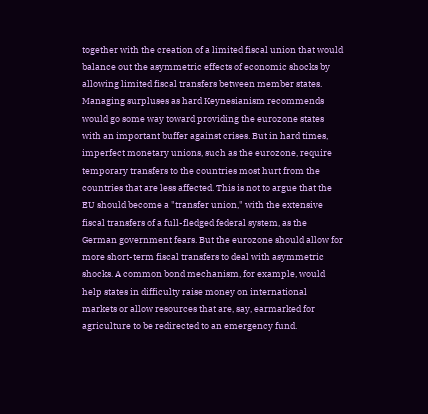together with the creation of a limited fiscal union that would balance out the asymmetric effects of economic shocks by allowing limited fiscal transfers between member states. Managing surpluses as hard Keynesianism recommends would go some way toward providing the eurozone states with an important buffer against crises. But in hard times, imperfect monetary unions, such as the eurozone, require temporary transfers to the countries most hurt from the countries that are less affected. This is not to argue that the EU should become a "transfer union," with the extensive fiscal transfers of a full-fledged federal system, as the German government fears. But the eurozone should allow for more short-term fiscal transfers to deal with asymmetric shocks. A common bond mechanism, for example, would help states in difficulty raise money on international markets or allow resources that are, say, earmarked for agriculture to be redirected to an emergency fund.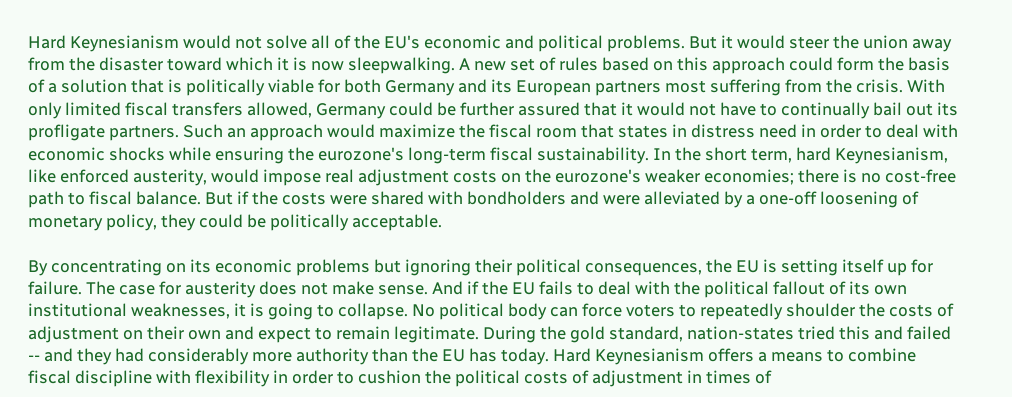Hard Keynesianism would not solve all of the EU's economic and political problems. But it would steer the union away from the disaster toward which it is now sleepwalking. A new set of rules based on this approach could form the basis of a solution that is politically viable for both Germany and its European partners most suffering from the crisis. With only limited fiscal transfers allowed, Germany could be further assured that it would not have to continually bail out its profligate partners. Such an approach would maximize the fiscal room that states in distress need in order to deal with economic shocks while ensuring the eurozone's long-term fiscal sustainability. In the short term, hard Keynesianism, like enforced austerity, would impose real adjustment costs on the eurozone's weaker economies; there is no cost-free path to fiscal balance. But if the costs were shared with bondholders and were alleviated by a one-off loosening of monetary policy, they could be politically acceptable.

By concentrating on its economic problems but ignoring their political consequences, the EU is setting itself up for failure. The case for austerity does not make sense. And if the EU fails to deal with the political fallout of its own institutional weaknesses, it is going to collapse. No political body can force voters to repeatedly shoulder the costs of adjustment on their own and expect to remain legitimate. During the gold standard, nation-states tried this and failed -- and they had considerably more authority than the EU has today. Hard Keynesianism offers a means to combine fiscal discipline with flexibility in order to cushion the political costs of adjustment in times of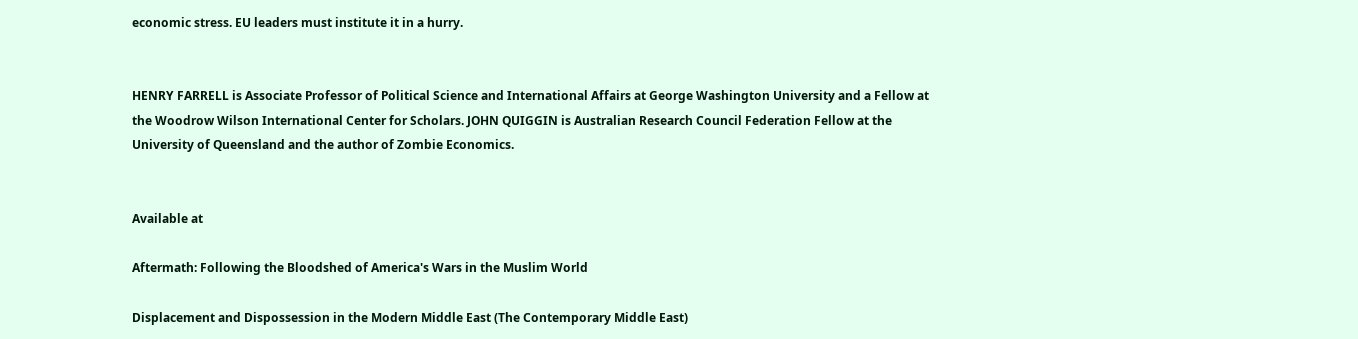economic stress. EU leaders must institute it in a hurry.


HENRY FARRELL is Associate Professor of Political Science and International Affairs at George Washington University and a Fellow at the Woodrow Wilson International Center for Scholars. JOHN QUIGGIN is Australian Research Council Federation Fellow at the University of Queensland and the author of Zombie Economics.


Available at

Aftermath: Following the Bloodshed of America's Wars in the Muslim World

Displacement and Dispossession in the Modern Middle East (The Contemporary Middle East)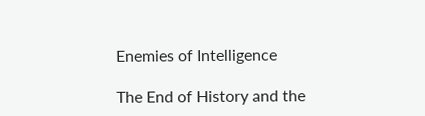Enemies of Intelligence

The End of History and the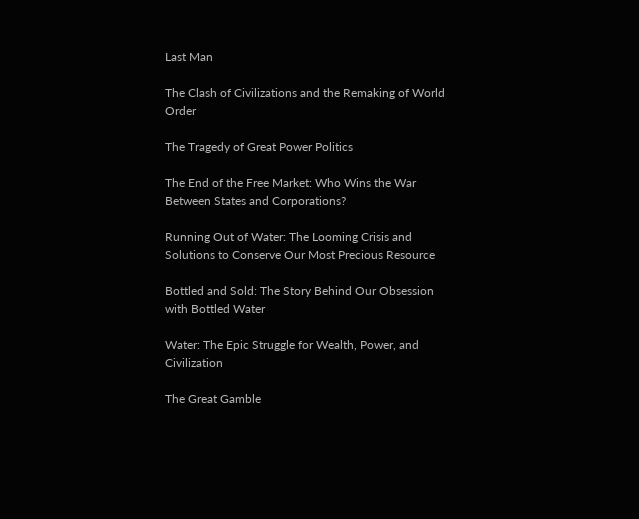Last Man

The Clash of Civilizations and the Remaking of World Order

The Tragedy of Great Power Politics

The End of the Free Market: Who Wins the War Between States and Corporations?

Running Out of Water: The Looming Crisis and Solutions to Conserve Our Most Precious Resource

Bottled and Sold: The Story Behind Our Obsession with Bottled Water

Water: The Epic Struggle for Wealth, Power, and Civilization

The Great Gamble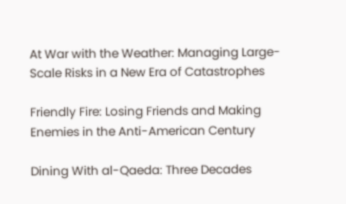At War with the Weather: Managing Large-Scale Risks in a New Era of Catastrophes

Friendly Fire: Losing Friends and Making Enemies in the Anti-American Century

Dining With al-Qaeda: Three Decades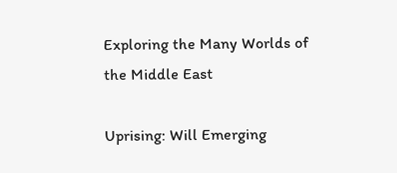Exploring the Many Worlds of the Middle East

Uprising: Will Emerging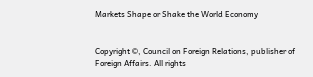Markets Shape or Shake the World Economy


Copyright ©, Council on Foreign Relations, publisher of Foreign Affairs. All rights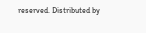reserved. Distributed by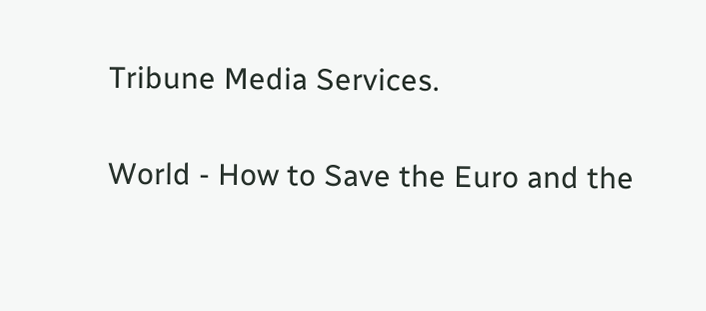Tribune Media Services.

World - How to Save the Euro and the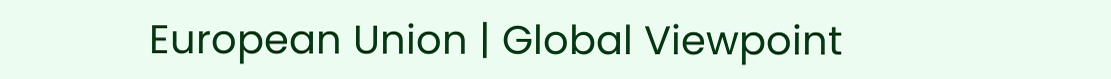European Union | Global Viewpoint